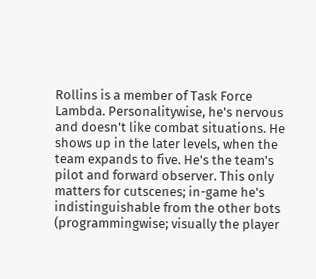Rollins is a member of Task Force Lambda. Personalitywise, he's nervous and doesn't like combat situations. He shows up in the later levels, when the team expands to five. He's the team's pilot and forward observer. This only matters for cutscenes; in-game he's indistinguishable from the other bots (programmingwise; visually the player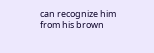can recognize him from his brown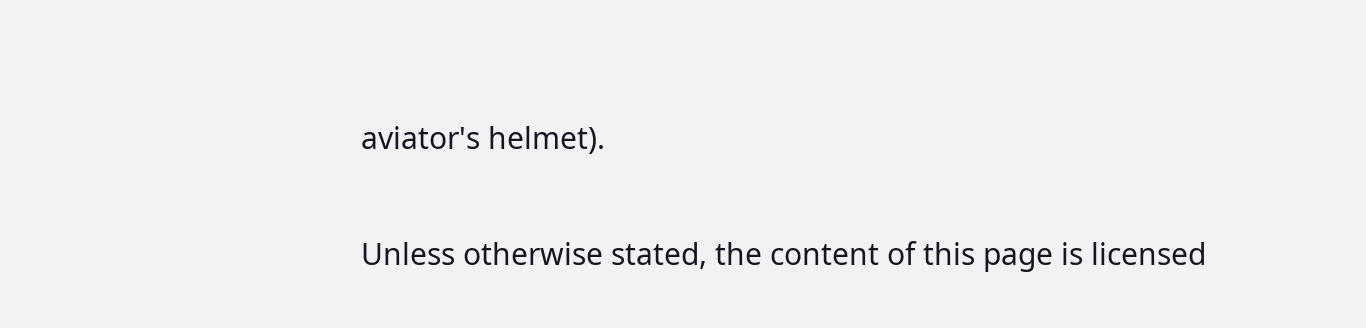aviator's helmet).

Unless otherwise stated, the content of this page is licensed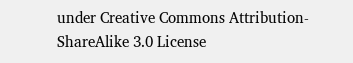under Creative Commons Attribution-ShareAlike 3.0 License